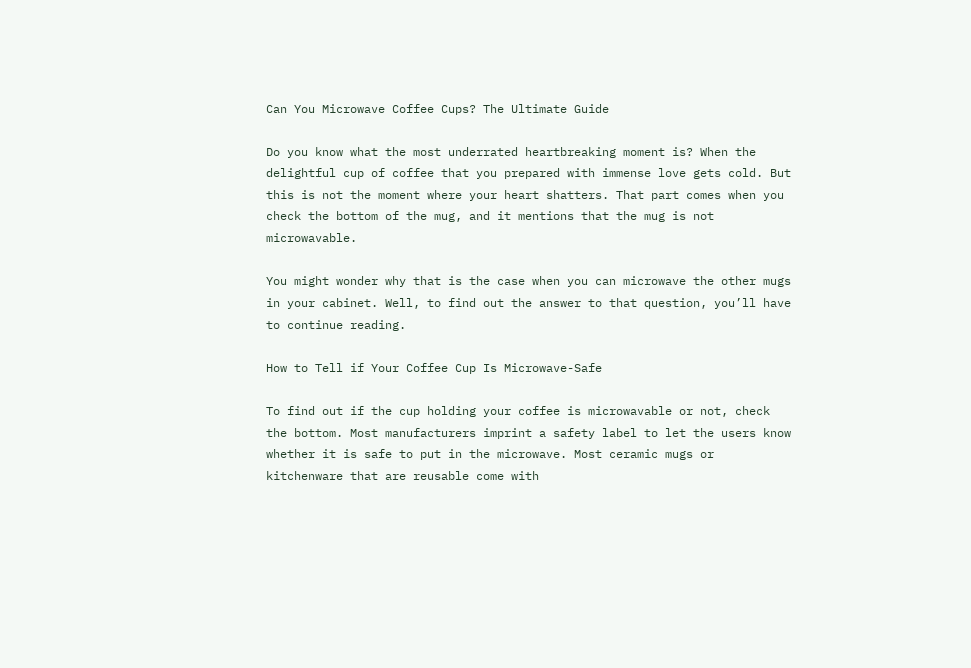Can You Microwave Coffee Cups? The Ultimate Guide

Do you know what the most underrated heartbreaking moment is? When the delightful cup of coffee that you prepared with immense love gets cold. But this is not the moment where your heart shatters. That part comes when you check the bottom of the mug, and it mentions that the mug is not microwavable.

You might wonder why that is the case when you can microwave the other mugs in your cabinet. Well, to find out the answer to that question, you’ll have to continue reading.

How to Tell if Your Coffee Cup Is Microwave-Safe

To find out if the cup holding your coffee is microwavable or not, check the bottom. Most manufacturers imprint a safety label to let the users know whether it is safe to put in the microwave. Most ceramic mugs or kitchenware that are reusable come with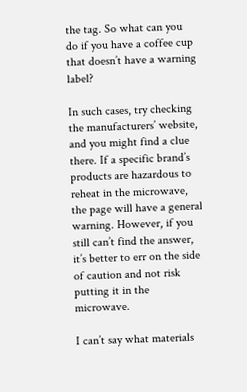the tag. So what can you do if you have a coffee cup that doesn’t have a warning label?

In such cases, try checking the manufacturers’ website, and you might find a clue there. If a specific brand’s products are hazardous to reheat in the microwave, the page will have a general warning. However, if you still can’t find the answer, it’s better to err on the side of caution and not risk putting it in the microwave.

I can’t say what materials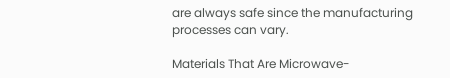are always safe since the manufacturing processes can vary.

Materials That Are Microwave-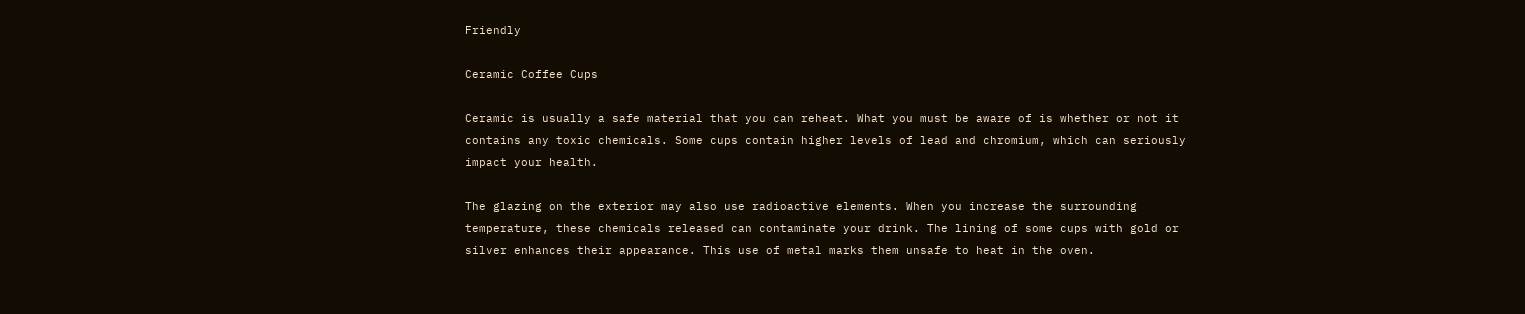Friendly

Ceramic Coffee Cups

Ceramic is usually a safe material that you can reheat. What you must be aware of is whether or not it contains any toxic chemicals. Some cups contain higher levels of lead and chromium, which can seriously impact your health.

The glazing on the exterior may also use radioactive elements. When you increase the surrounding temperature, these chemicals released can contaminate your drink. The lining of some cups with gold or silver enhances their appearance. This use of metal marks them unsafe to heat in the oven.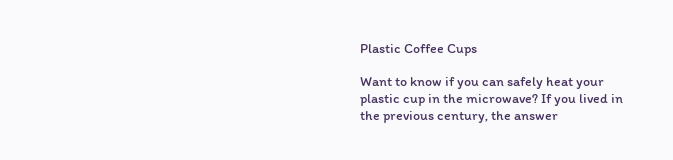Plastic Coffee Cups

Want to know if you can safely heat your plastic cup in the microwave? If you lived in the previous century, the answer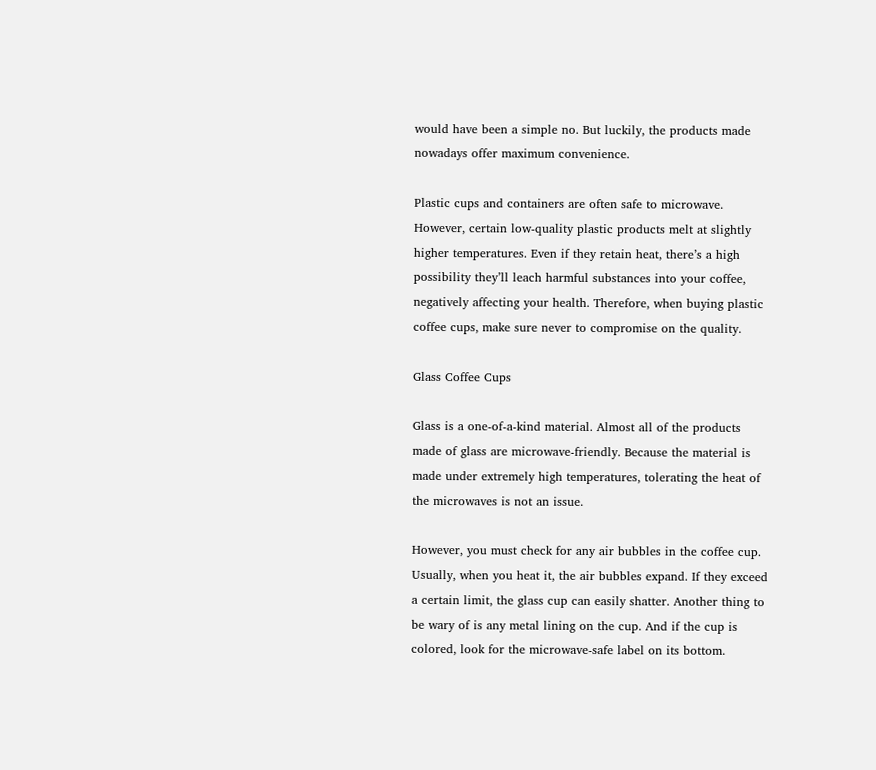would have been a simple no. But luckily, the products made nowadays offer maximum convenience.

Plastic cups and containers are often safe to microwave. However, certain low-quality plastic products melt at slightly higher temperatures. Even if they retain heat, there’s a high possibility they’ll leach harmful substances into your coffee, negatively affecting your health. Therefore, when buying plastic coffee cups, make sure never to compromise on the quality.

Glass Coffee Cups

Glass is a one-of-a-kind material. Almost all of the products made of glass are microwave-friendly. Because the material is made under extremely high temperatures, tolerating the heat of the microwaves is not an issue.

However, you must check for any air bubbles in the coffee cup. Usually, when you heat it, the air bubbles expand. If they exceed a certain limit, the glass cup can easily shatter. Another thing to be wary of is any metal lining on the cup. And if the cup is colored, look for the microwave-safe label on its bottom.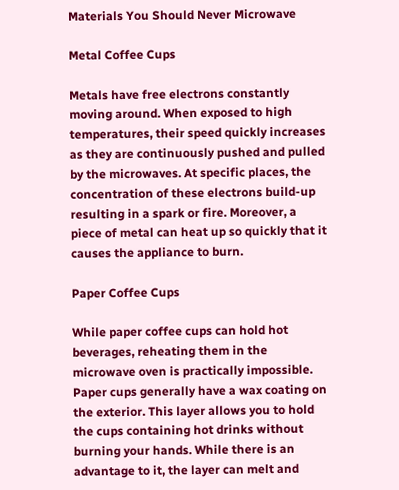Materials You Should Never Microwave

Metal Coffee Cups

Metals have free electrons constantly moving around. When exposed to high temperatures, their speed quickly increases as they are continuously pushed and pulled by the microwaves. At specific places, the concentration of these electrons build-up resulting in a spark or fire. Moreover, a piece of metal can heat up so quickly that it causes the appliance to burn.

Paper Coffee Cups

While paper coffee cups can hold hot beverages, reheating them in the microwave oven is practically impossible. Paper cups generally have a wax coating on the exterior. This layer allows you to hold the cups containing hot drinks without burning your hands. While there is an advantage to it, the layer can melt and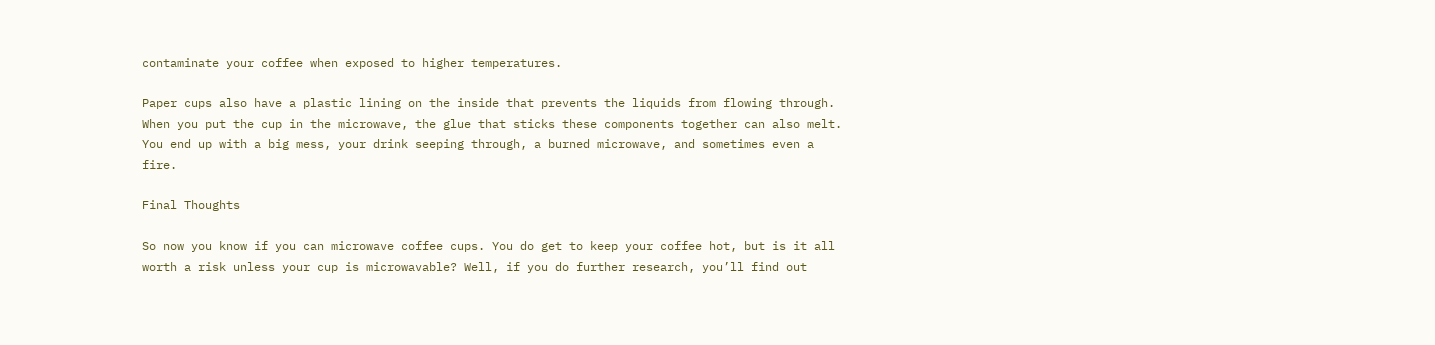contaminate your coffee when exposed to higher temperatures.

Paper cups also have a plastic lining on the inside that prevents the liquids from flowing through. When you put the cup in the microwave, the glue that sticks these components together can also melt. You end up with a big mess, your drink seeping through, a burned microwave, and sometimes even a fire.

Final Thoughts

So now you know if you can microwave coffee cups. You do get to keep your coffee hot, but is it all worth a risk unless your cup is microwavable? Well, if you do further research, you’ll find out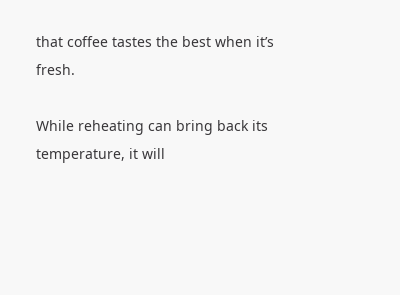that coffee tastes the best when it’s fresh.

While reheating can bring back its temperature, it will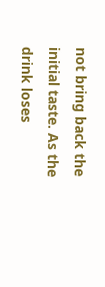not bring back the initial taste. As the drink loses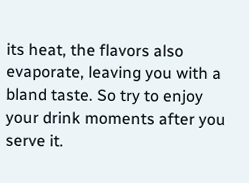its heat, the flavors also evaporate, leaving you with a bland taste. So try to enjoy your drink moments after you serve it.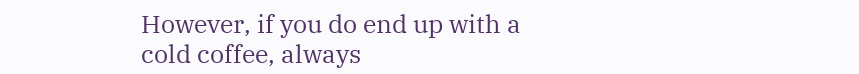However, if you do end up with a cold coffee, always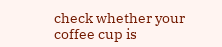check whether your coffee cup is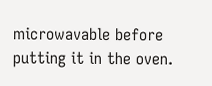microwavable before putting it in the oven.